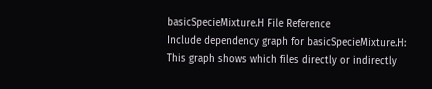basicSpecieMixture.H File Reference
Include dependency graph for basicSpecieMixture.H:
This graph shows which files directly or indirectly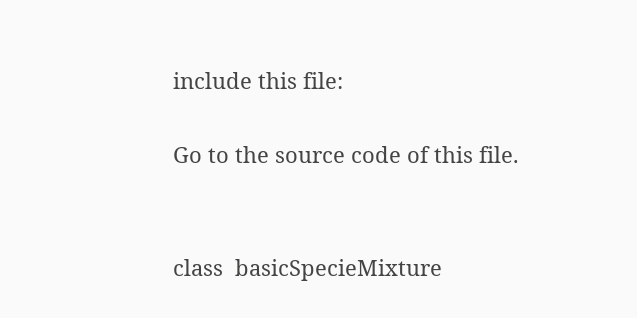include this file:

Go to the source code of this file.


class  basicSpecieMixture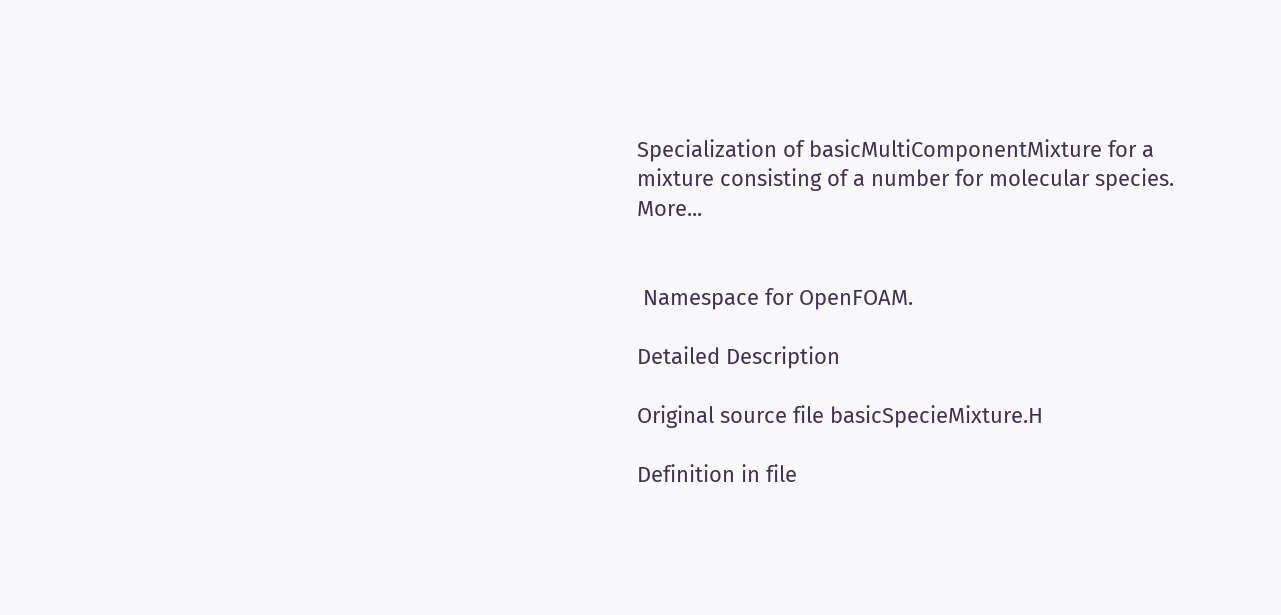Specialization of basicMultiComponentMixture for a mixture consisting of a number for molecular species. More...


 Namespace for OpenFOAM.

Detailed Description

Original source file basicSpecieMixture.H

Definition in file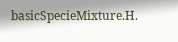basicSpecieMixture.H.